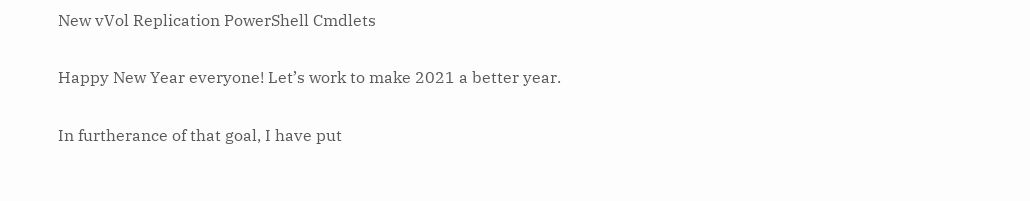New vVol Replication PowerShell Cmdlets

Happy New Year everyone! Let’s work to make 2021 a better year.

In furtherance of that goal, I have put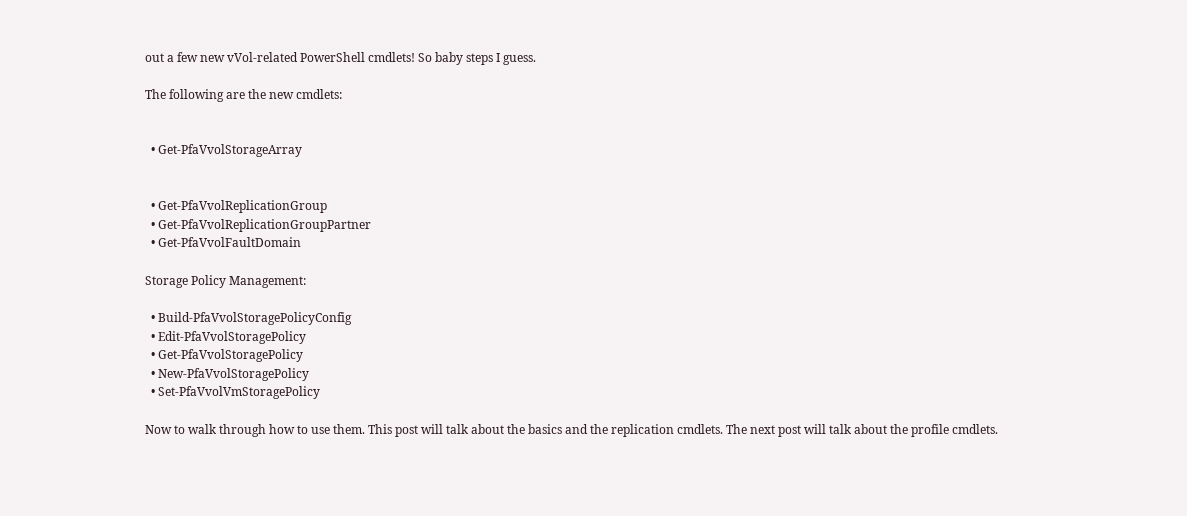out a few new vVol-related PowerShell cmdlets! So baby steps I guess.

The following are the new cmdlets:


  • Get-PfaVvolStorageArray


  • Get-PfaVvolReplicationGroup
  • Get-PfaVvolReplicationGroupPartner
  • Get-PfaVvolFaultDomain

Storage Policy Management:

  • Build-PfaVvolStoragePolicyConfig
  • Edit-PfaVvolStoragePolicy
  • Get-PfaVvolStoragePolicy
  • New-PfaVvolStoragePolicy
  • Set-PfaVvolVmStoragePolicy

Now to walk through how to use them. This post will talk about the basics and the replication cmdlets. The next post will talk about the profile cmdlets.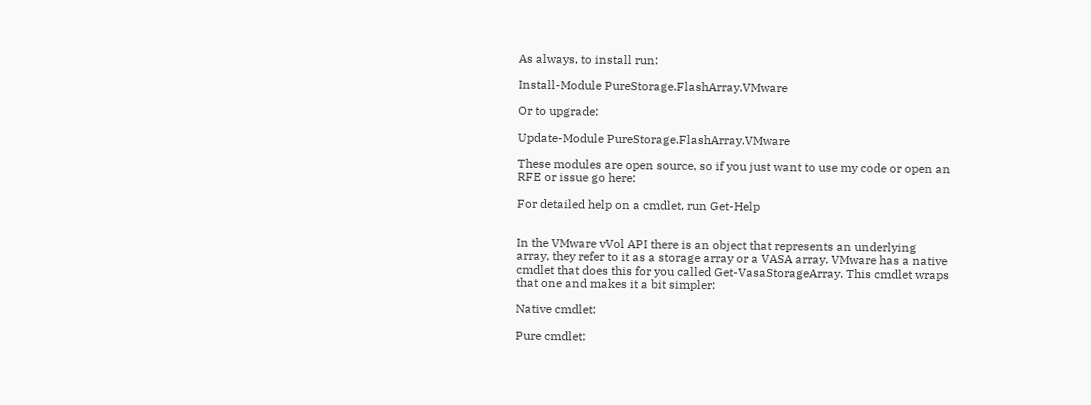As always, to install run:

Install-Module PureStorage.FlashArray.VMware

Or to upgrade:

Update-Module PureStorage.FlashArray.VMware

These modules are open source, so if you just want to use my code or open an RFE or issue go here:

For detailed help on a cmdlet, run Get-Help


In the VMware vVol API there is an object that represents an underlying array, they refer to it as a storage array or a VASA array. VMware has a native cmdlet that does this for you called Get-VasaStorageArray. This cmdlet wraps that one and makes it a bit simpler:

Native cmdlet:

Pure cmdlet: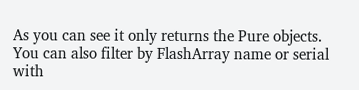As you can see it only returns the Pure objects. You can also filter by FlashArray name or serial with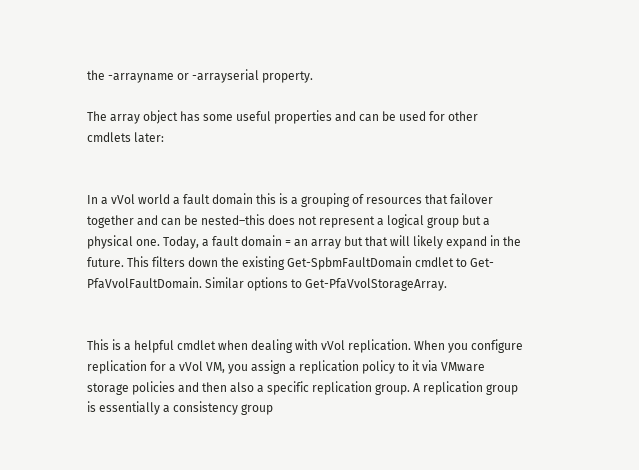the -arrayname or -arrayserial property.

The array object has some useful properties and can be used for other cmdlets later:


In a vVol world a fault domain this is a grouping of resources that failover together and can be nested–this does not represent a logical group but a physical one. Today, a fault domain = an array but that will likely expand in the future. This filters down the existing Get-SpbmFaultDomain cmdlet to Get-PfaVvolFaultDomain. Similar options to Get-PfaVvolStorageArray.


This is a helpful cmdlet when dealing with vVol replication. When you configure replication for a vVol VM, you assign a replication policy to it via VMware storage policies and then also a specific replication group. A replication group is essentially a consistency group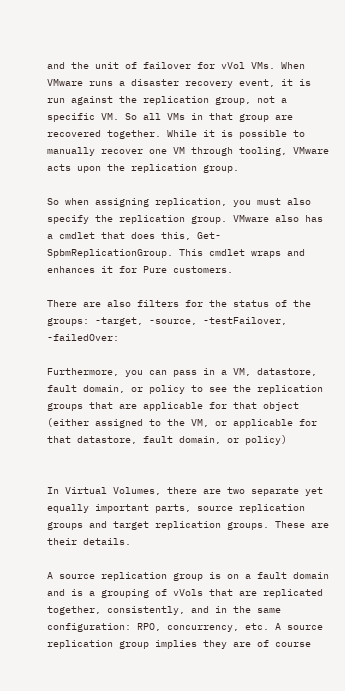and the unit of failover for vVol VMs. When VMware runs a disaster recovery event, it is run against the replication group, not a specific VM. So all VMs in that group are recovered together. While it is possible to manually recover one VM through tooling, VMware acts upon the replication group.

So when assigning replication, you must also specify the replication group. VMware also has a cmdlet that does this, Get-SpbmReplicationGroup. This cmdlet wraps and enhances it for Pure customers.

There are also filters for the status of the groups: -target, -source, -testFailover, -failedOver:

Furthermore, you can pass in a VM, datastore, fault domain, or policy to see the replication groups that are applicable for that object (either assigned to the VM, or applicable for that datastore, fault domain, or policy)


In Virtual Volumes, there are two separate yet equally important parts, source replication groups and target replication groups. These are their details.

A source replication group is on a fault domain and is a grouping of vVols that are replicated together, consistently, and in the same configuration: RPO, concurrency, etc. A source replication group implies they are of course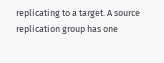replicating to a target. A source replication group has one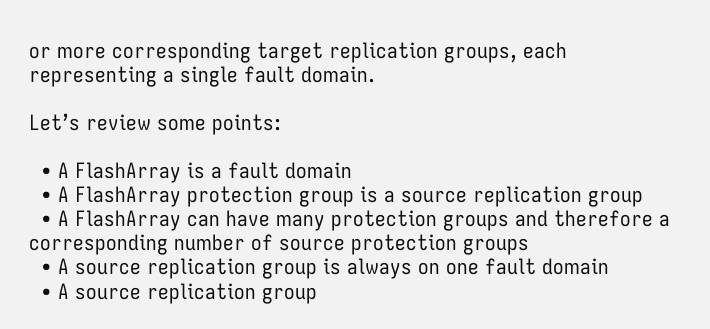or more corresponding target replication groups, each representing a single fault domain.

Let’s review some points:

  • A FlashArray is a fault domain
  • A FlashArray protection group is a source replication group
  • A FlashArray can have many protection groups and therefore a corresponding number of source protection groups
  • A source replication group is always on one fault domain
  • A source replication group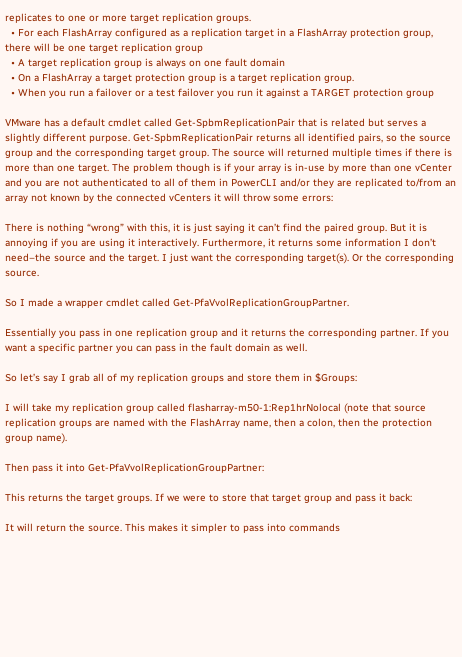replicates to one or more target replication groups.
  • For each FlashArray configured as a replication target in a FlashArray protection group, there will be one target replication group
  • A target replication group is always on one fault domain
  • On a FlashArray a target protection group is a target replication group.
  • When you run a failover or a test failover you run it against a TARGET protection group

VMware has a default cmdlet called Get-SpbmReplicationPair that is related but serves a slightly different purpose. Get-SpbmReplicationPair returns all identified pairs, so the source group and the corresponding target group. The source will returned multiple times if there is more than one target. The problem though is if your array is in-use by more than one vCenter and you are not authenticated to all of them in PowerCLI and/or they are replicated to/from an array not known by the connected vCenters it will throw some errors:

There is nothing “wrong” with this, it is just saying it can’t find the paired group. But it is annoying if you are using it interactively. Furthermore, it returns some information I don’t need–the source and the target. I just want the corresponding target(s). Or the corresponding source.

So I made a wrapper cmdlet called Get-PfaVvolReplicationGroupPartner.

Essentially you pass in one replication group and it returns the corresponding partner. If you want a specific partner you can pass in the fault domain as well.

So let’s say I grab all of my replication groups and store them in $Groups:

I will take my replication group called flasharray-m50-1:Rep1hrNolocal (note that source replication groups are named with the FlashArray name, then a colon, then the protection group name).

Then pass it into Get-PfaVvolReplicationGroupPartner:

This returns the target groups. If we were to store that target group and pass it back:

It will return the source. This makes it simpler to pass into commands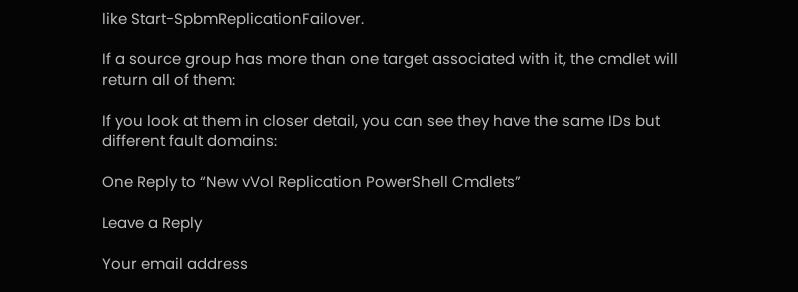like Start-SpbmReplicationFailover.

If a source group has more than one target associated with it, the cmdlet will return all of them:

If you look at them in closer detail, you can see they have the same IDs but different fault domains:

One Reply to “New vVol Replication PowerShell Cmdlets”

Leave a Reply

Your email address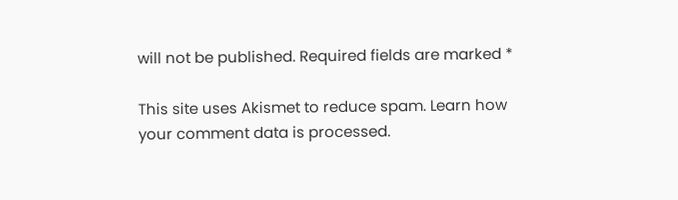will not be published. Required fields are marked *

This site uses Akismet to reduce spam. Learn how your comment data is processed.